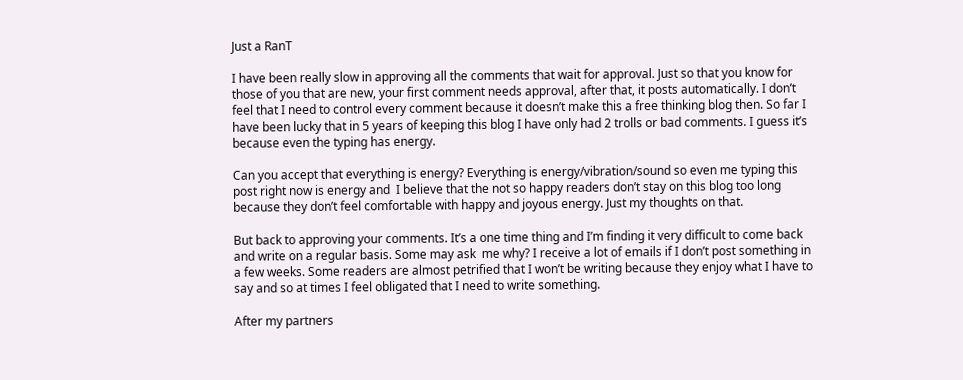Just a RanT

I have been really slow in approving all the comments that wait for approval. Just so that you know for those of you that are new, your first comment needs approval, after that, it posts automatically. I don’t feel that I need to control every comment because it doesn’t make this a free thinking blog then. So far I have been lucky that in 5 years of keeping this blog I have only had 2 trolls or bad comments. I guess it’s because even the typing has energy.

Can you accept that everything is energy? Everything is energy/vibration/sound so even me typing this post right now is energy and  I believe that the not so happy readers don’t stay on this blog too long because they don’t feel comfortable with happy and joyous energy. Just my thoughts on that.

But back to approving your comments. It’s a one time thing and I’m finding it very difficult to come back and write on a regular basis. Some may ask  me why? I receive a lot of emails if I don’t post something in a few weeks. Some readers are almost petrified that I won’t be writing because they enjoy what I have to say and so at times I feel obligated that I need to write something.

After my partners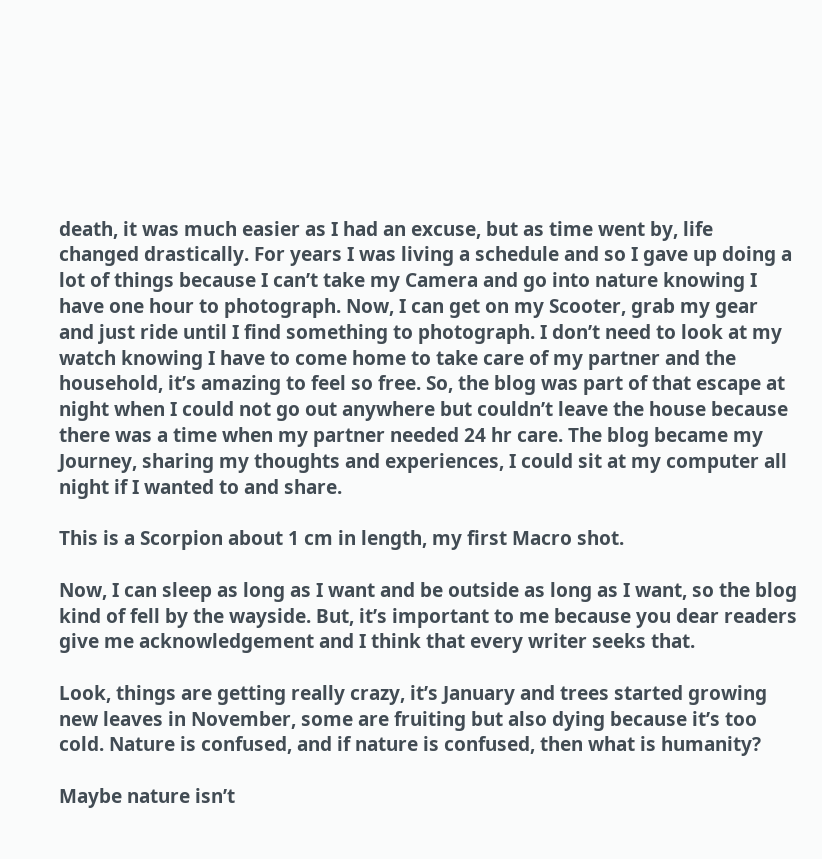death, it was much easier as I had an excuse, but as time went by, life changed drastically. For years I was living a schedule and so I gave up doing a lot of things because I can’t take my Camera and go into nature knowing I have one hour to photograph. Now, I can get on my Scooter, grab my gear and just ride until I find something to photograph. I don’t need to look at my watch knowing I have to come home to take care of my partner and the household, it’s amazing to feel so free. So, the blog was part of that escape at night when I could not go out anywhere but couldn’t leave the house because there was a time when my partner needed 24 hr care. The blog became my Journey, sharing my thoughts and experiences, I could sit at my computer all night if I wanted to and share.

This is a Scorpion about 1 cm in length, my first Macro shot.

Now, I can sleep as long as I want and be outside as long as I want, so the blog kind of fell by the wayside. But, it’s important to me because you dear readers give me acknowledgement and I think that every writer seeks that.

Look, things are getting really crazy, it’s January and trees started growing new leaves in November, some are fruiting but also dying because it’s too cold. Nature is confused, and if nature is confused, then what is humanity?

Maybe nature isn’t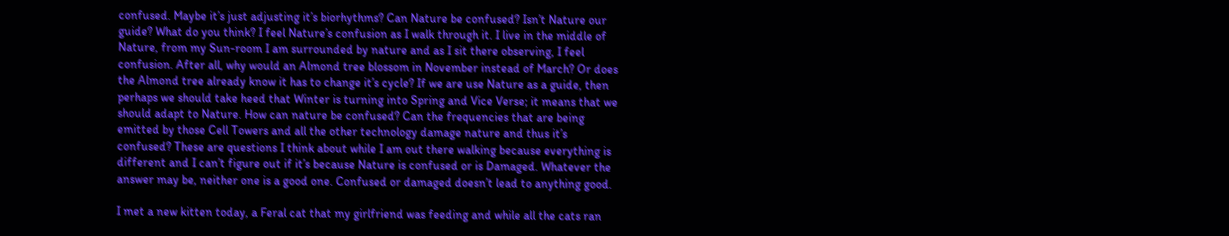confused. Maybe it’s just adjusting it’s biorhythms? Can Nature be confused? Isn’t Nature our guide? What do you think? I feel Nature’s confusion as I walk through it. I live in the middle of Nature, from my Sun-room I am surrounded by nature and as I sit there observing, I feel confusion. After all, why would an Almond tree blossom in November instead of March? Or does the Almond tree already know it has to change it’s cycle? If we are use Nature as a guide, then perhaps we should take heed that Winter is turning into Spring and Vice Verse; it means that we should adapt to Nature. How can nature be confused? Can the frequencies that are being emitted by those Cell Towers and all the other technology damage nature and thus it’s confused? These are questions I think about while I am out there walking because everything is different and I can’t figure out if it’s because Nature is confused or is Damaged. Whatever the answer may be, neither one is a good one. Confused or damaged doesn’t lead to anything good.

I met a new kitten today, a Feral cat that my girlfriend was feeding and while all the cats ran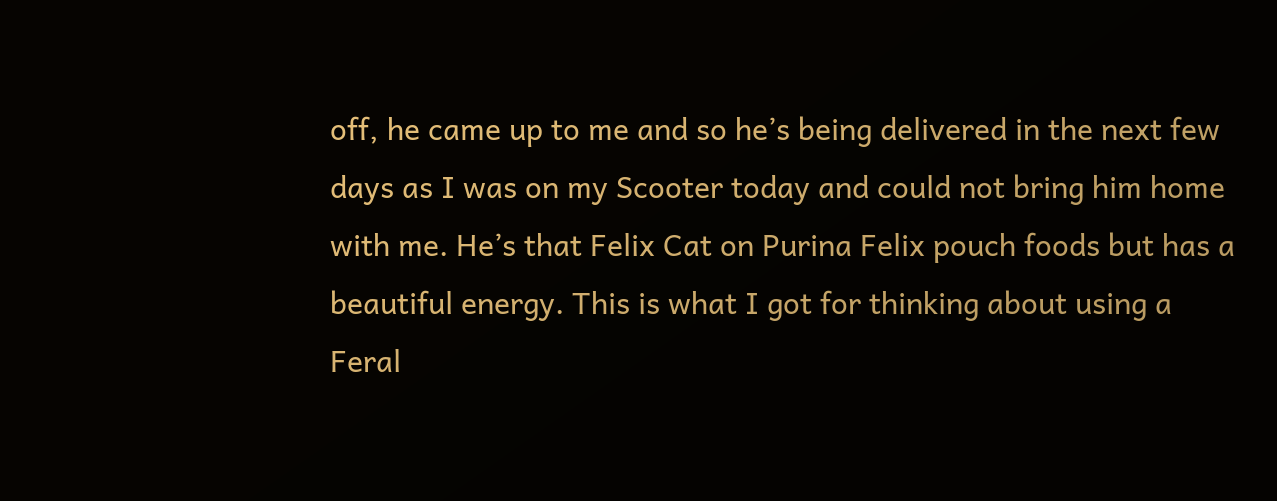off, he came up to me and so he’s being delivered in the next few days as I was on my Scooter today and could not bring him home with me. He’s that Felix Cat on Purina Felix pouch foods but has a beautiful energy. This is what I got for thinking about using a Feral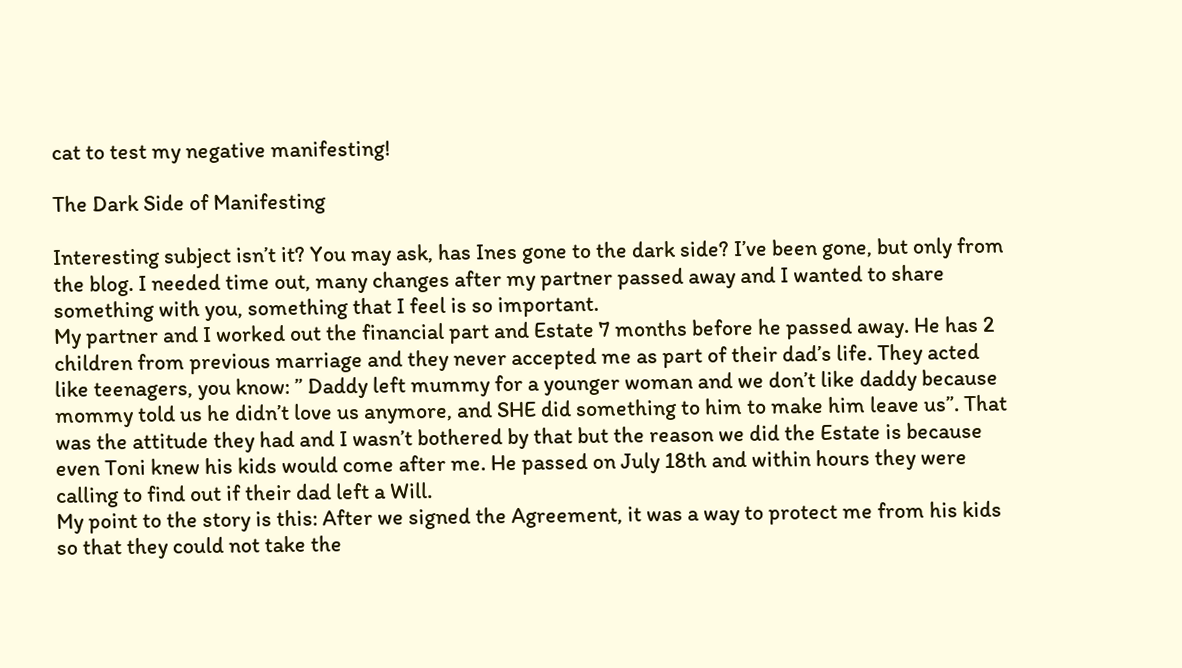cat to test my negative manifesting!

The Dark Side of Manifesting

Interesting subject isn’t it? You may ask, has Ines gone to the dark side? I’ve been gone, but only from the blog. I needed time out, many changes after my partner passed away and I wanted to share something with you, something that I feel is so important.
My partner and I worked out the financial part and Estate 7 months before he passed away. He has 2 children from previous marriage and they never accepted me as part of their dad’s life. They acted like teenagers, you know: ” Daddy left mummy for a younger woman and we don’t like daddy because mommy told us he didn’t love us anymore, and SHE did something to him to make him leave us”. That was the attitude they had and I wasn’t bothered by that but the reason we did the Estate is because even Toni knew his kids would come after me. He passed on July 18th and within hours they were calling to find out if their dad left a Will.
My point to the story is this: After we signed the Agreement, it was a way to protect me from his kids so that they could not take the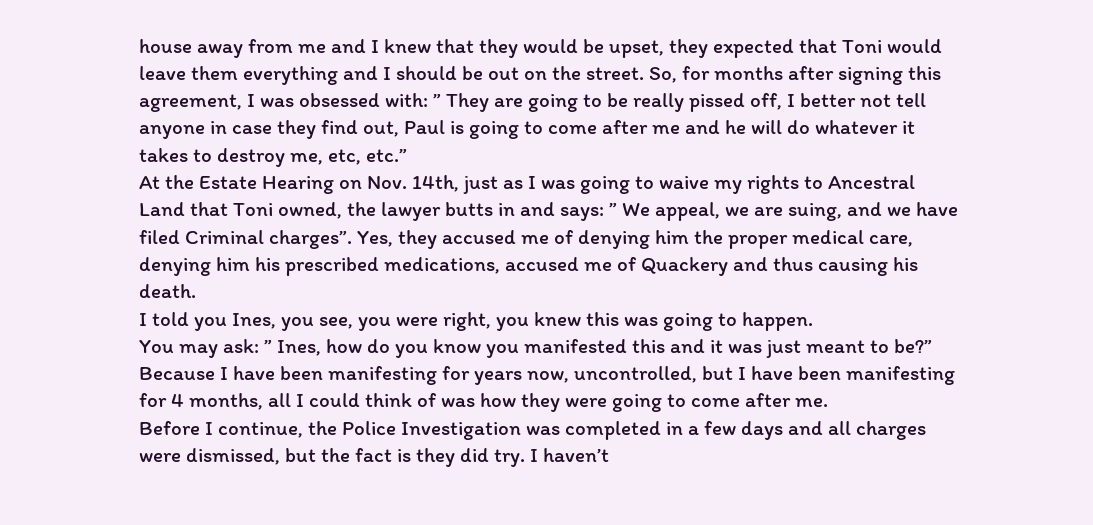house away from me and I knew that they would be upset, they expected that Toni would leave them everything and I should be out on the street. So, for months after signing this agreement, I was obsessed with: ” They are going to be really pissed off, I better not tell anyone in case they find out, Paul is going to come after me and he will do whatever it takes to destroy me, etc, etc.”
At the Estate Hearing on Nov. 14th, just as I was going to waive my rights to Ancestral Land that Toni owned, the lawyer butts in and says: ” We appeal, we are suing, and we have filed Criminal charges”. Yes, they accused me of denying him the proper medical care, denying him his prescribed medications, accused me of Quackery and thus causing his death.
I told you Ines, you see, you were right, you knew this was going to happen.
You may ask: ” Ines, how do you know you manifested this and it was just meant to be?” Because I have been manifesting for years now, uncontrolled, but I have been manifesting for 4 months, all I could think of was how they were going to come after me.
Before I continue, the Police Investigation was completed in a few days and all charges were dismissed, but the fact is they did try. I haven’t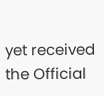yet received the Official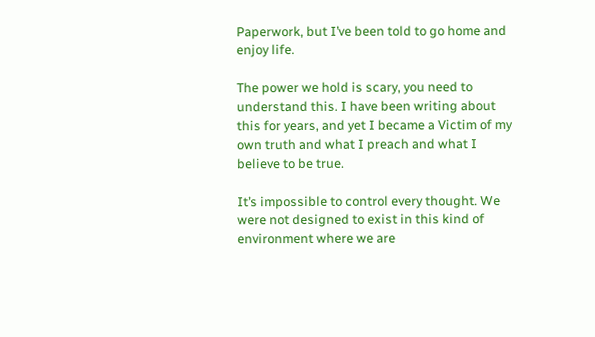Paperwork, but I’ve been told to go home and enjoy life.

The power we hold is scary, you need to understand this. I have been writing about this for years, and yet I became a Victim of my own truth and what I preach and what I believe to be true.

It’s impossible to control every thought. We were not designed to exist in this kind of environment where we are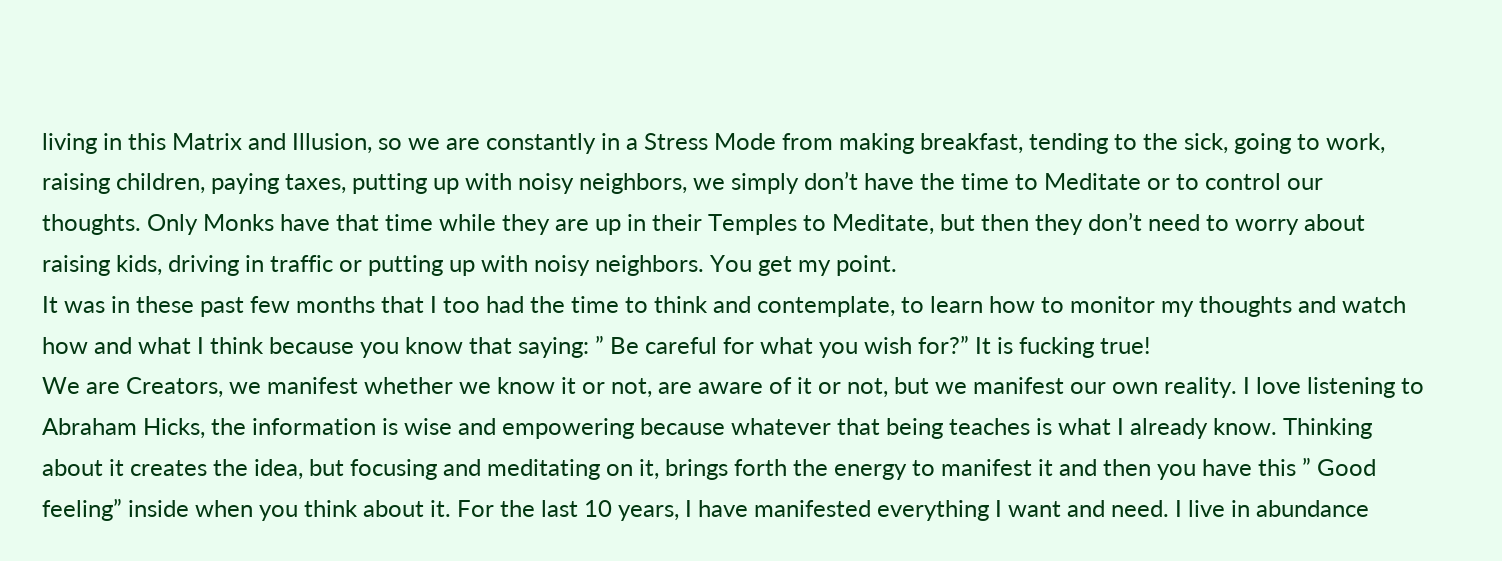living in this Matrix and Illusion, so we are constantly in a Stress Mode from making breakfast, tending to the sick, going to work, raising children, paying taxes, putting up with noisy neighbors, we simply don’t have the time to Meditate or to control our thoughts. Only Monks have that time while they are up in their Temples to Meditate, but then they don’t need to worry about raising kids, driving in traffic or putting up with noisy neighbors. You get my point.
It was in these past few months that I too had the time to think and contemplate, to learn how to monitor my thoughts and watch how and what I think because you know that saying: ” Be careful for what you wish for?” It is fucking true!
We are Creators, we manifest whether we know it or not, are aware of it or not, but we manifest our own reality. I love listening to Abraham Hicks, the information is wise and empowering because whatever that being teaches is what I already know. Thinking about it creates the idea, but focusing and meditating on it, brings forth the energy to manifest it and then you have this ” Good feeling” inside when you think about it. For the last 10 years, I have manifested everything I want and need. I live in abundance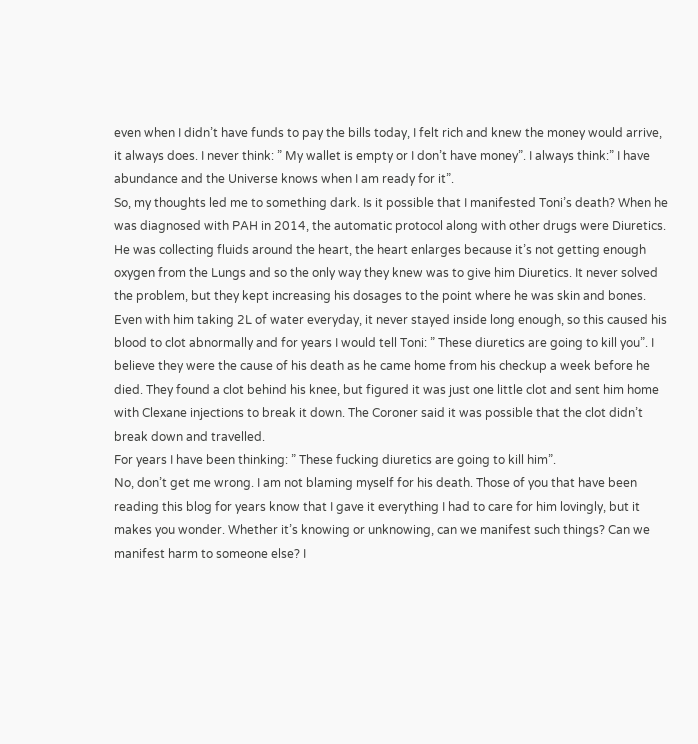even when I didn’t have funds to pay the bills today, I felt rich and knew the money would arrive, it always does. I never think: ” My wallet is empty or I don’t have money”. I always think:” I have abundance and the Universe knows when I am ready for it”.
So, my thoughts led me to something dark. Is it possible that I manifested Toni’s death? When he was diagnosed with PAH in 2014, the automatic protocol along with other drugs were Diuretics. He was collecting fluids around the heart, the heart enlarges because it’s not getting enough oxygen from the Lungs and so the only way they knew was to give him Diuretics. It never solved the problem, but they kept increasing his dosages to the point where he was skin and bones. Even with him taking 2L of water everyday, it never stayed inside long enough, so this caused his blood to clot abnormally and for years I would tell Toni: ” These diuretics are going to kill you”. I believe they were the cause of his death as he came home from his checkup a week before he died. They found a clot behind his knee, but figured it was just one little clot and sent him home with Clexane injections to break it down. The Coroner said it was possible that the clot didn’t break down and travelled.
For years I have been thinking: ” These fucking diuretics are going to kill him”.
No, don’t get me wrong. I am not blaming myself for his death. Those of you that have been reading this blog for years know that I gave it everything I had to care for him lovingly, but it makes you wonder. Whether it’s knowing or unknowing, can we manifest such things? Can we manifest harm to someone else? I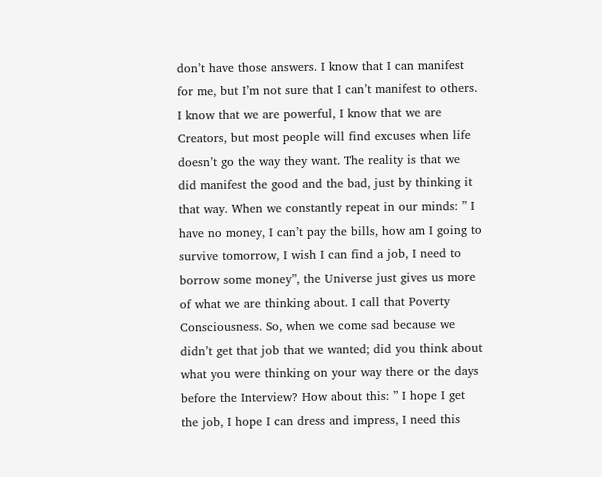don’t have those answers. I know that I can manifest for me, but I’m not sure that I can’t manifest to others.
I know that we are powerful, I know that we are Creators, but most people will find excuses when life doesn’t go the way they want. The reality is that we did manifest the good and the bad, just by thinking it that way. When we constantly repeat in our minds: ” I have no money, I can’t pay the bills, how am I going to survive tomorrow, I wish I can find a job, I need to borrow some money”, the Universe just gives us more of what we are thinking about. I call that Poverty Consciousness. So, when we come sad because we didn’t get that job that we wanted; did you think about what you were thinking on your way there or the days before the Interview? How about this: ” I hope I get the job, I hope I can dress and impress, I need this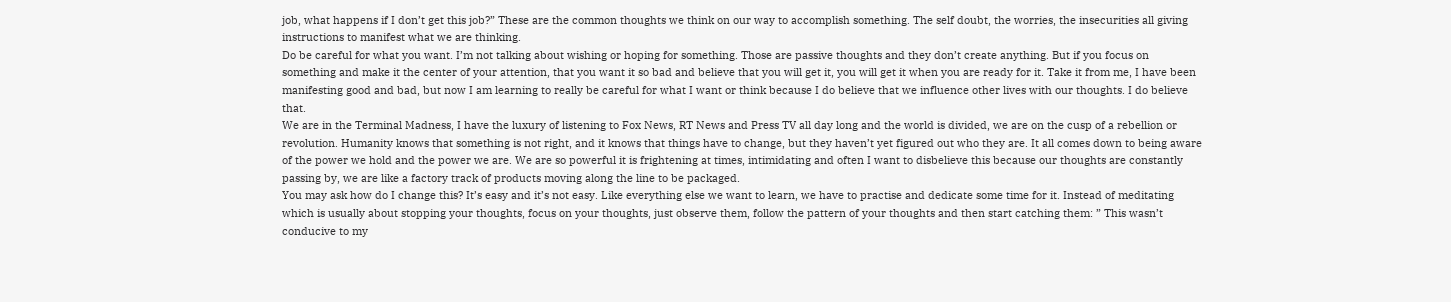job, what happens if I don’t get this job?” These are the common thoughts we think on our way to accomplish something. The self doubt, the worries, the insecurities all giving instructions to manifest what we are thinking.
Do be careful for what you want. I’m not talking about wishing or hoping for something. Those are passive thoughts and they don’t create anything. But if you focus on something and make it the center of your attention, that you want it so bad and believe that you will get it, you will get it when you are ready for it. Take it from me, I have been manifesting good and bad, but now I am learning to really be careful for what I want or think because I do believe that we influence other lives with our thoughts. I do believe that.
We are in the Terminal Madness, I have the luxury of listening to Fox News, RT News and Press TV all day long and the world is divided, we are on the cusp of a rebellion or revolution. Humanity knows that something is not right, and it knows that things have to change, but they haven’t yet figured out who they are. It all comes down to being aware of the power we hold and the power we are. We are so powerful it is frightening at times, intimidating and often I want to disbelieve this because our thoughts are constantly passing by, we are like a factory track of products moving along the line to be packaged.
You may ask how do I change this? It’s easy and it’s not easy. Like everything else we want to learn, we have to practise and dedicate some time for it. Instead of meditating which is usually about stopping your thoughts, focus on your thoughts, just observe them, follow the pattern of your thoughts and then start catching them: ” This wasn’t conducive to my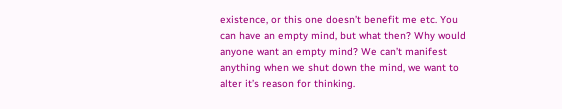existence, or this one doesn’t benefit me etc. You can have an empty mind, but what then? Why would anyone want an empty mind? We can’t manifest anything when we shut down the mind, we want to alter it’s reason for thinking.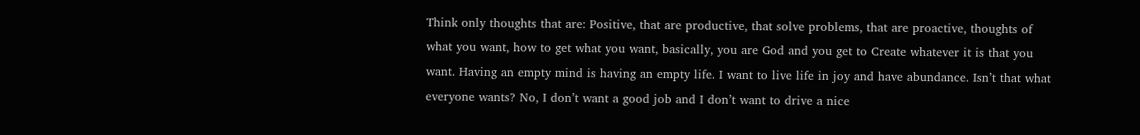Think only thoughts that are: Positive, that are productive, that solve problems, that are proactive, thoughts of what you want, how to get what you want, basically, you are God and you get to Create whatever it is that you want. Having an empty mind is having an empty life. I want to live life in joy and have abundance. Isn’t that what everyone wants? No, I don’t want a good job and I don’t want to drive a nice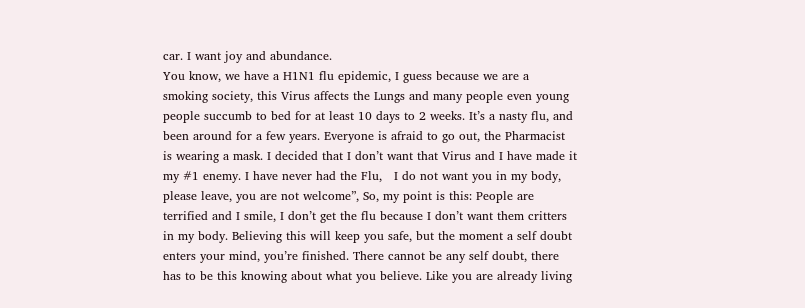car. I want joy and abundance.
You know, we have a H1N1 flu epidemic, I guess because we are a smoking society, this Virus affects the Lungs and many people even young people succumb to bed for at least 10 days to 2 weeks. It’s a nasty flu, and been around for a few years. Everyone is afraid to go out, the Pharmacist is wearing a mask. I decided that I don’t want that Virus and I have made it my #1 enemy. I have never had the Flu,   I do not want you in my body, please leave, you are not welcome”, So, my point is this: People are terrified and I smile, I don’t get the flu because I don’t want them critters in my body. Believing this will keep you safe, but the moment a self doubt enters your mind, you’re finished. There cannot be any self doubt, there has to be this knowing about what you believe. Like you are already living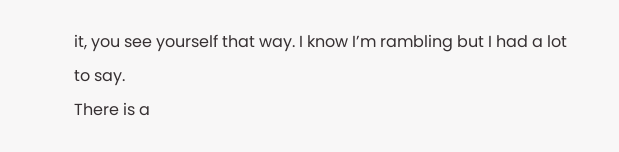it, you see yourself that way. I know I’m rambling but I had a lot to say.
There is a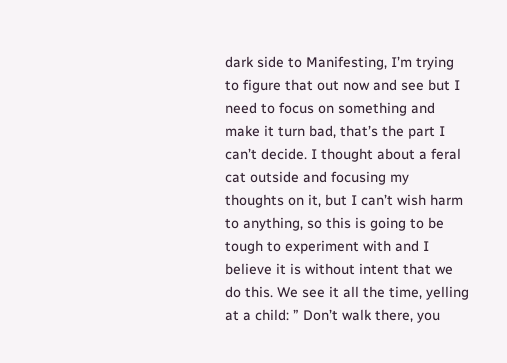dark side to Manifesting, I’m trying to figure that out now and see but I need to focus on something and make it turn bad, that’s the part I can’t decide. I thought about a feral cat outside and focusing my thoughts on it, but I can’t wish harm to anything, so this is going to be tough to experiment with and I believe it is without intent that we do this. We see it all the time, yelling at a child: ” Don’t walk there, you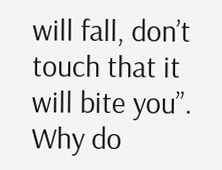will fall, don’t touch that it will bite you”. Why do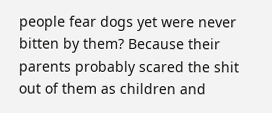people fear dogs yet were never bitten by them? Because their parents probably scared the shit out of them as children and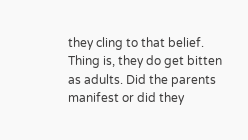they cling to that belief. Thing is, they do get bitten as adults. Did the parents manifest or did they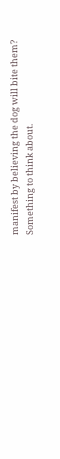manifest by believing the dog will bite them?
Something to think about.